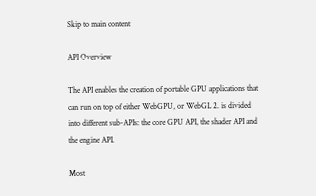Skip to main content

API Overview

The API enables the creation of portable GPU applications that can run on top of either WebGPU, or WebGL 2. is divided into different sub-APIs: the core GPU API, the shader API and the engine API.

Most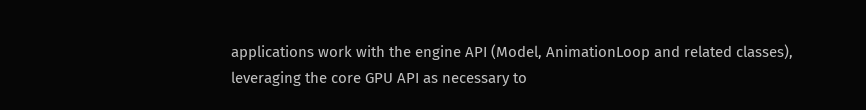applications work with the engine API (Model, AnimationLoop and related classes), leveraging the core GPU API as necessary to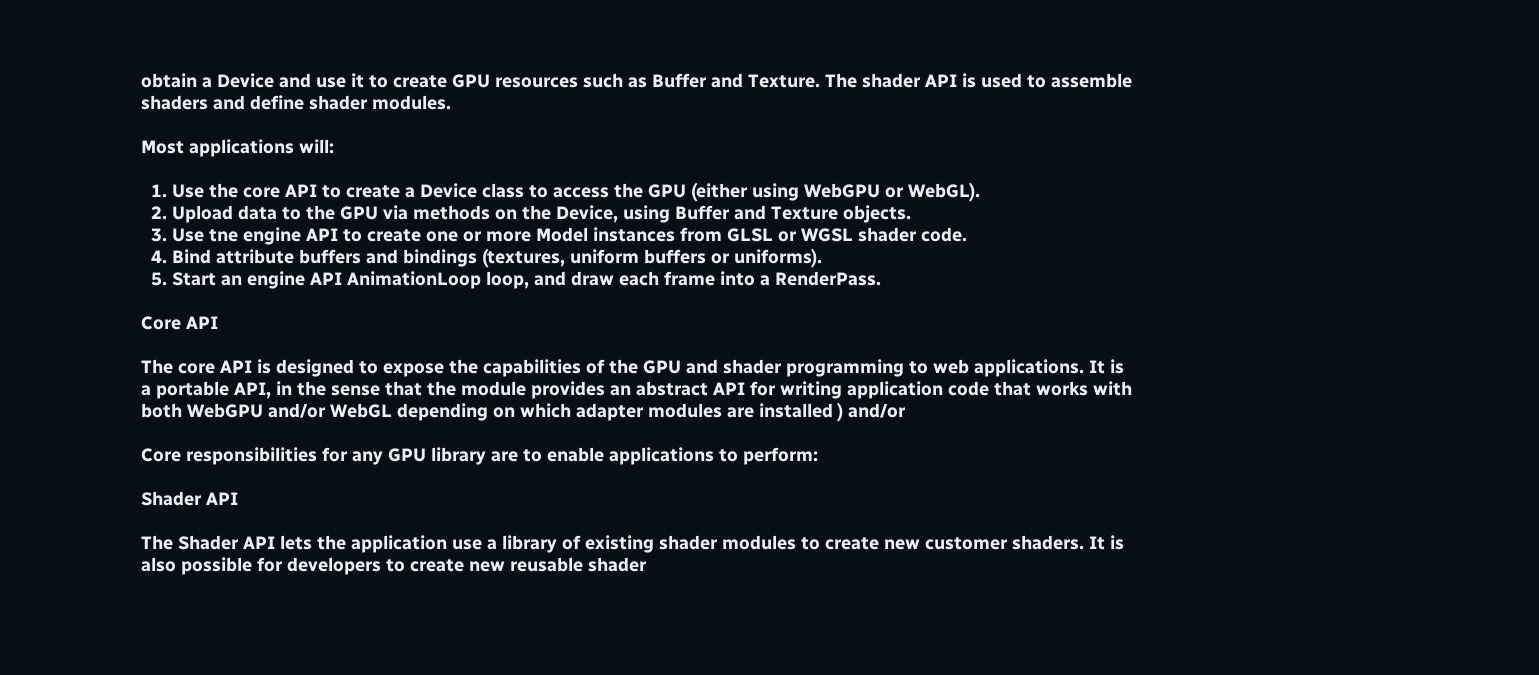obtain a Device and use it to create GPU resources such as Buffer and Texture. The shader API is used to assemble shaders and define shader modules.

Most applications will:

  1. Use the core API to create a Device class to access the GPU (either using WebGPU or WebGL).
  2. Upload data to the GPU via methods on the Device, using Buffer and Texture objects.
  3. Use tne engine API to create one or more Model instances from GLSL or WGSL shader code.
  4. Bind attribute buffers and bindings (textures, uniform buffers or uniforms).
  5. Start an engine API AnimationLoop loop, and draw each frame into a RenderPass.

Core API

The core API is designed to expose the capabilities of the GPU and shader programming to web applications. It is a portable API, in the sense that the module provides an abstract API for writing application code that works with both WebGPU and/or WebGL depending on which adapter modules are installed ) and/or

Core responsibilities for any GPU library are to enable applications to perform:

Shader API

The Shader API lets the application use a library of existing shader modules to create new customer shaders. It is also possible for developers to create new reusable shader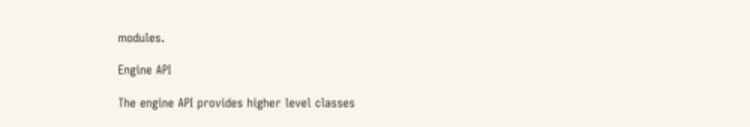modules.

Engine API

The engine API provides higher level classes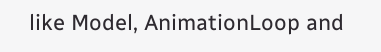like Model, AnimationLoop and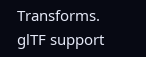Transforms. glTF support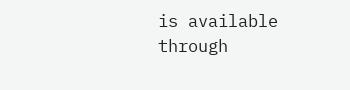is available through